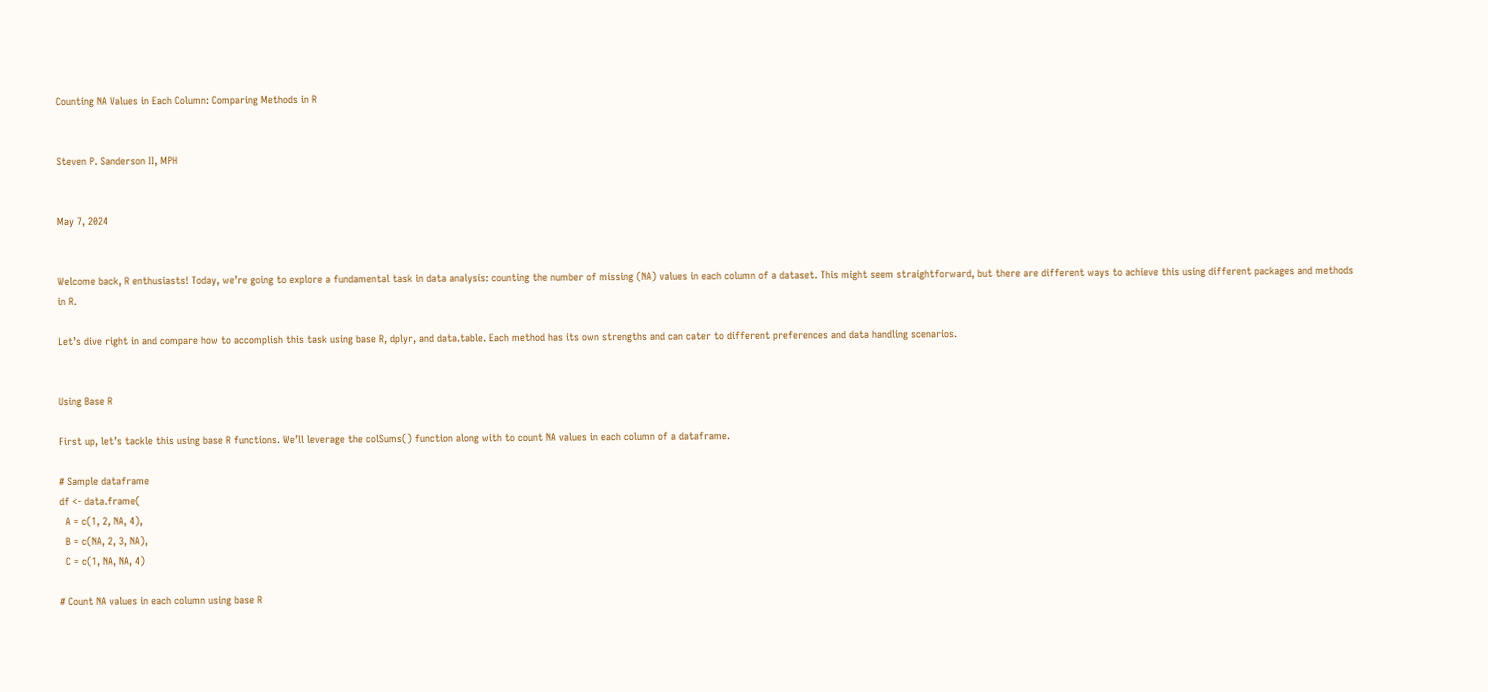Counting NA Values in Each Column: Comparing Methods in R


Steven P. Sanderson II, MPH


May 7, 2024


Welcome back, R enthusiasts! Today, we’re going to explore a fundamental task in data analysis: counting the number of missing (NA) values in each column of a dataset. This might seem straightforward, but there are different ways to achieve this using different packages and methods in R.

Let’s dive right in and compare how to accomplish this task using base R, dplyr, and data.table. Each method has its own strengths and can cater to different preferences and data handling scenarios.


Using Base R

First up, let’s tackle this using base R functions. We’ll leverage the colSums() function along with to count NA values in each column of a dataframe.

# Sample dataframe
df <- data.frame(
  A = c(1, 2, NA, 4),
  B = c(NA, 2, 3, NA),
  C = c(1, NA, NA, 4)

# Count NA values in each column using base R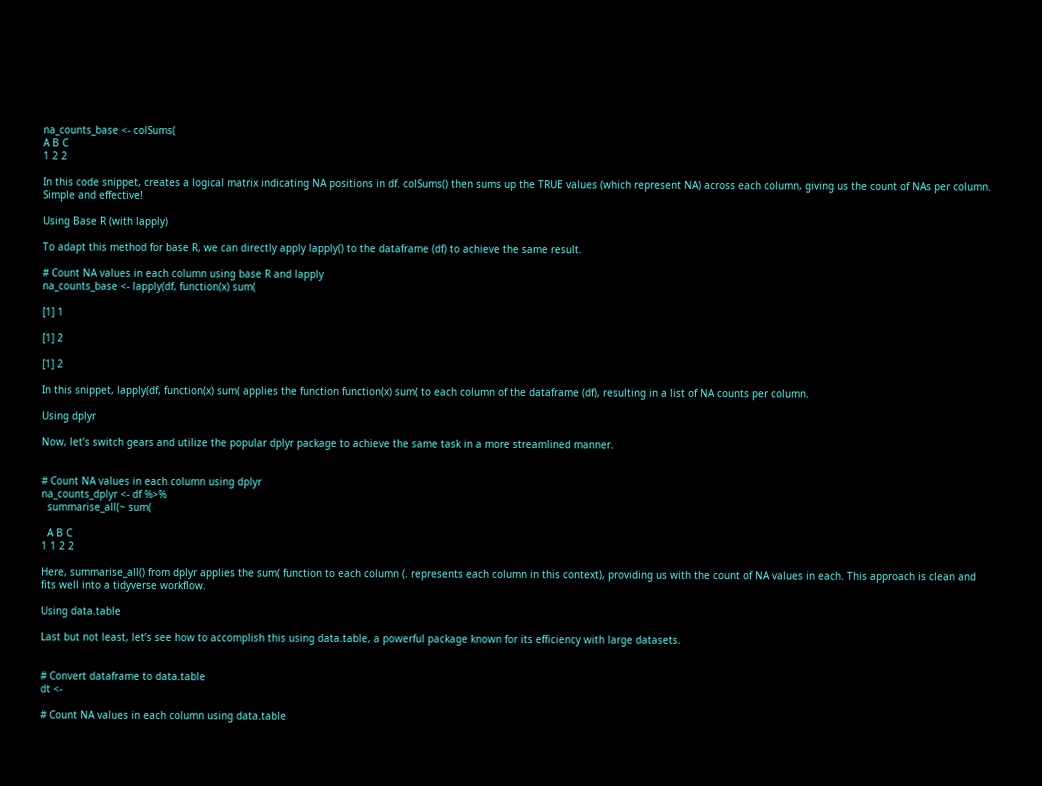na_counts_base <- colSums(
A B C
1 2 2

In this code snippet, creates a logical matrix indicating NA positions in df. colSums() then sums up the TRUE values (which represent NA) across each column, giving us the count of NAs per column. Simple and effective!

Using Base R (with lapply)

To adapt this method for base R, we can directly apply lapply() to the dataframe (df) to achieve the same result.

# Count NA values in each column using base R and lapply
na_counts_base <- lapply(df, function(x) sum(

[1] 1

[1] 2

[1] 2

In this snippet, lapply(df, function(x) sum( applies the function function(x) sum( to each column of the dataframe (df), resulting in a list of NA counts per column.

Using dplyr

Now, let’s switch gears and utilize the popular dplyr package to achieve the same task in a more streamlined manner.


# Count NA values in each column using dplyr
na_counts_dplyr <- df %>%
  summarise_all(~ sum(

  A B C
1 1 2 2

Here, summarise_all() from dplyr applies the sum( function to each column (. represents each column in this context), providing us with the count of NA values in each. This approach is clean and fits well into a tidyverse workflow.

Using data.table

Last but not least, let’s see how to accomplish this using data.table, a powerful package known for its efficiency with large datasets.


# Convert dataframe to data.table
dt <-

# Count NA values in each column using data.table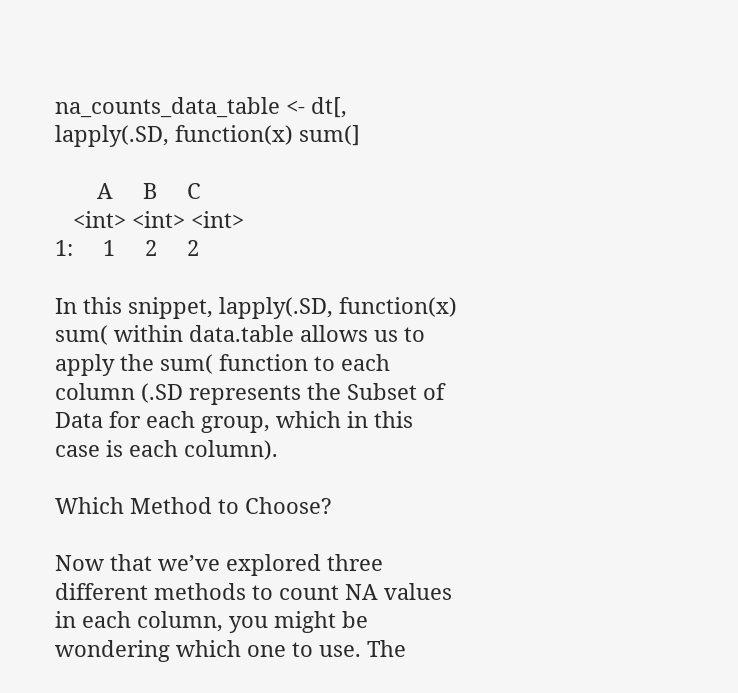na_counts_data_table <- dt[, lapply(.SD, function(x) sum(]

       A     B     C
   <int> <int> <int>
1:     1     2     2

In this snippet, lapply(.SD, function(x) sum( within data.table allows us to apply the sum( function to each column (.SD represents the Subset of Data for each group, which in this case is each column).

Which Method to Choose?

Now that we’ve explored three different methods to count NA values in each column, you might be wondering which one to use. The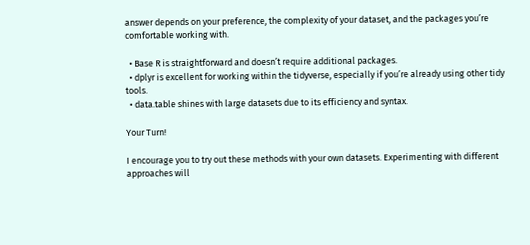answer depends on your preference, the complexity of your dataset, and the packages you’re comfortable working with.

  • Base R is straightforward and doesn’t require additional packages.
  • dplyr is excellent for working within the tidyverse, especially if you’re already using other tidy tools.
  • data.table shines with large datasets due to its efficiency and syntax.

Your Turn!

I encourage you to try out these methods with your own datasets. Experimenting with different approaches will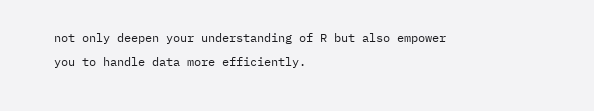not only deepen your understanding of R but also empower you to handle data more efficiently.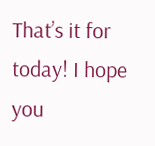That’s it for today! I hope you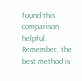found this comparison helpful. Remember, the best method is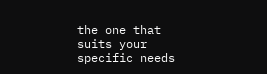the one that suits your specific needs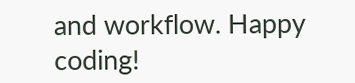and workflow. Happy coding!